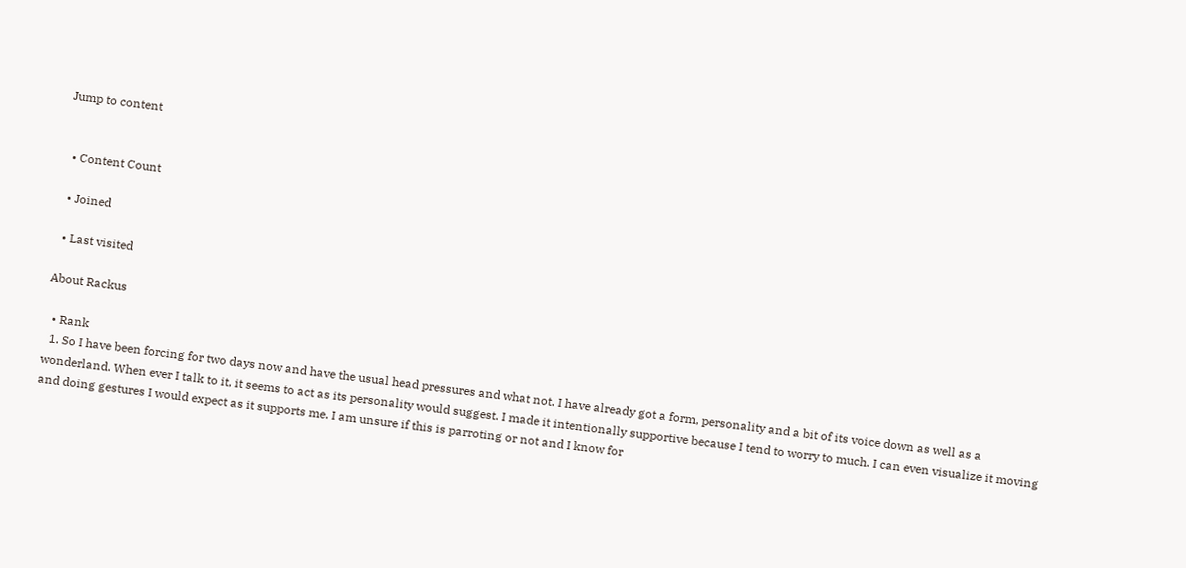Jump to content


  • Content Count

  • Joined

  • Last visited

About Rackus

  • Rank
  1. So I have been forcing for two days now and have the usual head pressures and what not. I have already got a form, personality and a bit of its voice down as well as a wonderland. When ever I talk to it, it seems to act as its personality would suggest. I made it intentionally supportive because I tend to worry to much. I can even visualize it moving and doing gestures I would expect as it supports me. I am unsure if this is parroting or not and I know for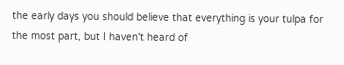the early days you should believe that everything is your tulpa for the most part, but I haven't heard of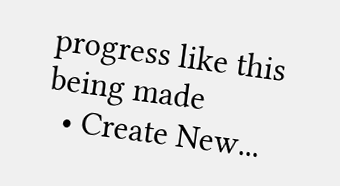progress like this being made
  • Create New...